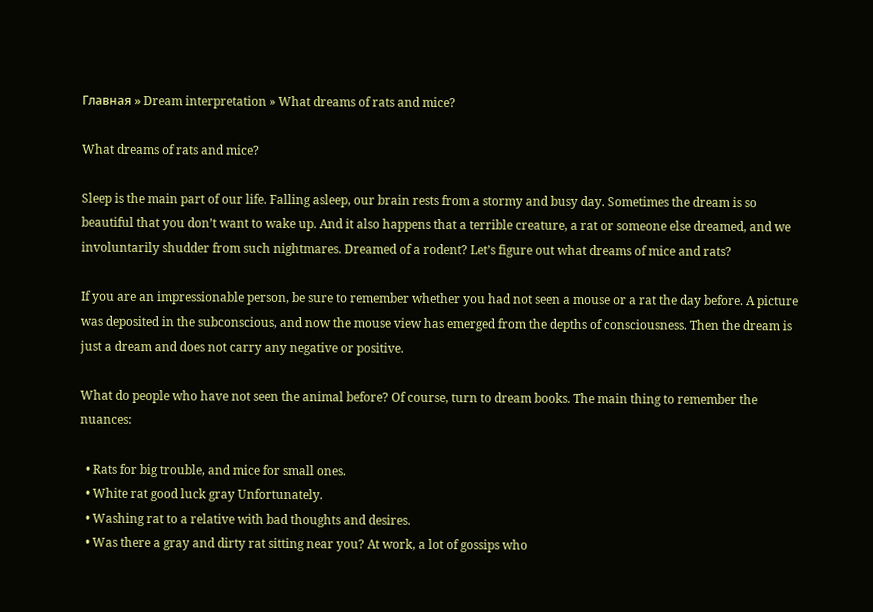Главная » Dream interpretation » What dreams of rats and mice?

What dreams of rats and mice?

Sleep is the main part of our life. Falling asleep, our brain rests from a stormy and busy day. Sometimes the dream is so beautiful that you don’t want to wake up. And it also happens that a terrible creature, a rat or someone else dreamed, and we involuntarily shudder from such nightmares. Dreamed of a rodent? Let’s figure out what dreams of mice and rats?

If you are an impressionable person, be sure to remember whether you had not seen a mouse or a rat the day before. A picture was deposited in the subconscious, and now the mouse view has emerged from the depths of consciousness. Then the dream is just a dream and does not carry any negative or positive.

What do people who have not seen the animal before? Of course, turn to dream books. The main thing to remember the nuances:

  • Rats for big trouble, and mice for small ones.
  • White rat good luck gray Unfortunately.
  • Washing rat to a relative with bad thoughts and desires.
  • Was there a gray and dirty rat sitting near you? At work, a lot of gossips who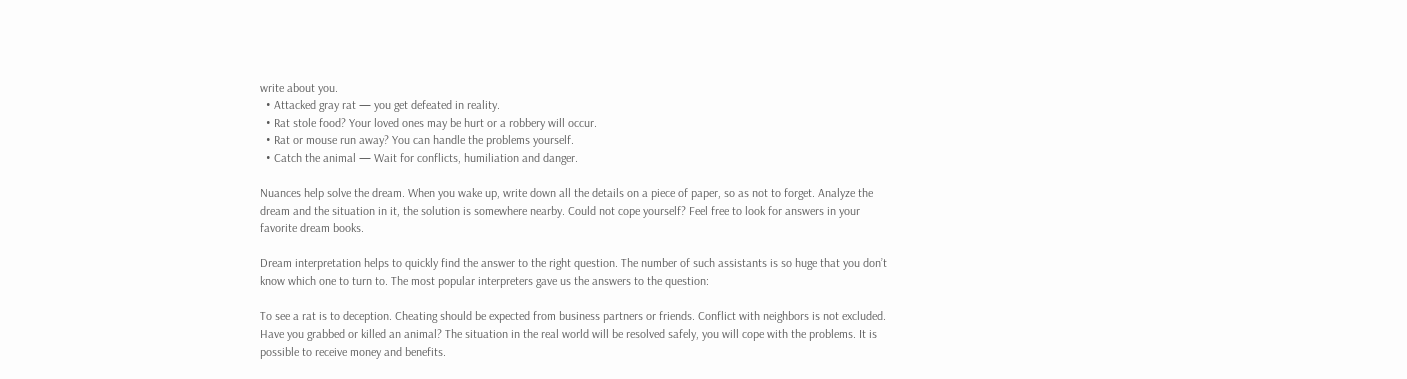write about you.
  • Attacked gray rat — you get defeated in reality.
  • Rat stole food? Your loved ones may be hurt or a robbery will occur.
  • Rat or mouse run away? You can handle the problems yourself.
  • Catch the animal — Wait for conflicts, humiliation and danger.

Nuances help solve the dream. When you wake up, write down all the details on a piece of paper, so as not to forget. Analyze the dream and the situation in it, the solution is somewhere nearby. Could not cope yourself? Feel free to look for answers in your favorite dream books.

Dream interpretation helps to quickly find the answer to the right question. The number of such assistants is so huge that you don’t know which one to turn to. The most popular interpreters gave us the answers to the question:

To see a rat is to deception. Cheating should be expected from business partners or friends. Conflict with neighbors is not excluded. Have you grabbed or killed an animal? The situation in the real world will be resolved safely, you will cope with the problems. It is possible to receive money and benefits.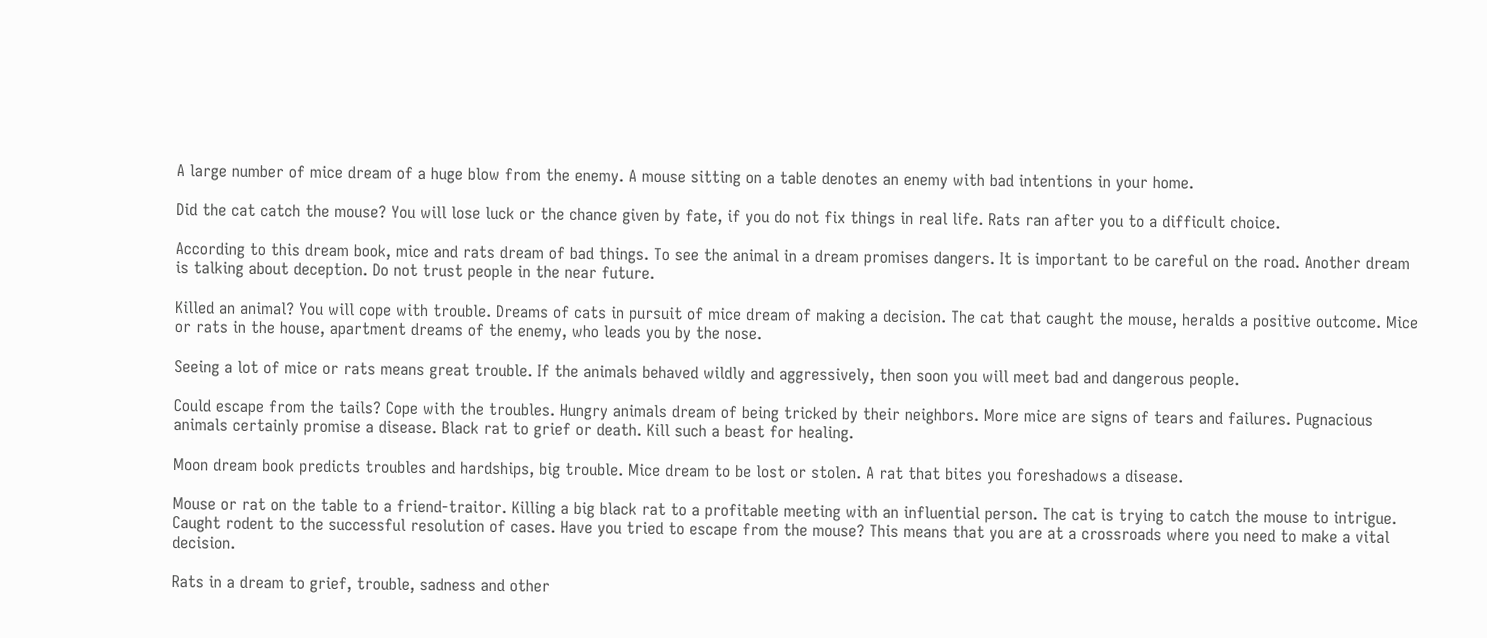A large number of mice dream of a huge blow from the enemy. A mouse sitting on a table denotes an enemy with bad intentions in your home.

Did the cat catch the mouse? You will lose luck or the chance given by fate, if you do not fix things in real life. Rats ran after you to a difficult choice.

According to this dream book, mice and rats dream of bad things. To see the animal in a dream promises dangers. It is important to be careful on the road. Another dream is talking about deception. Do not trust people in the near future.

Killed an animal? You will cope with trouble. Dreams of cats in pursuit of mice dream of making a decision. The cat that caught the mouse, heralds a positive outcome. Mice or rats in the house, apartment dreams of the enemy, who leads you by the nose.

Seeing a lot of mice or rats means great trouble. If the animals behaved wildly and aggressively, then soon you will meet bad and dangerous people.

Could escape from the tails? Cope with the troubles. Hungry animals dream of being tricked by their neighbors. More mice are signs of tears and failures. Pugnacious animals certainly promise a disease. Black rat to grief or death. Kill such a beast for healing.

Moon dream book predicts troubles and hardships, big trouble. Mice dream to be lost or stolen. A rat that bites you foreshadows a disease.

Mouse or rat on the table to a friend-traitor. Killing a big black rat to a profitable meeting with an influential person. The cat is trying to catch the mouse to intrigue. Caught rodent to the successful resolution of cases. Have you tried to escape from the mouse? This means that you are at a crossroads where you need to make a vital decision.

Rats in a dream to grief, trouble, sadness and other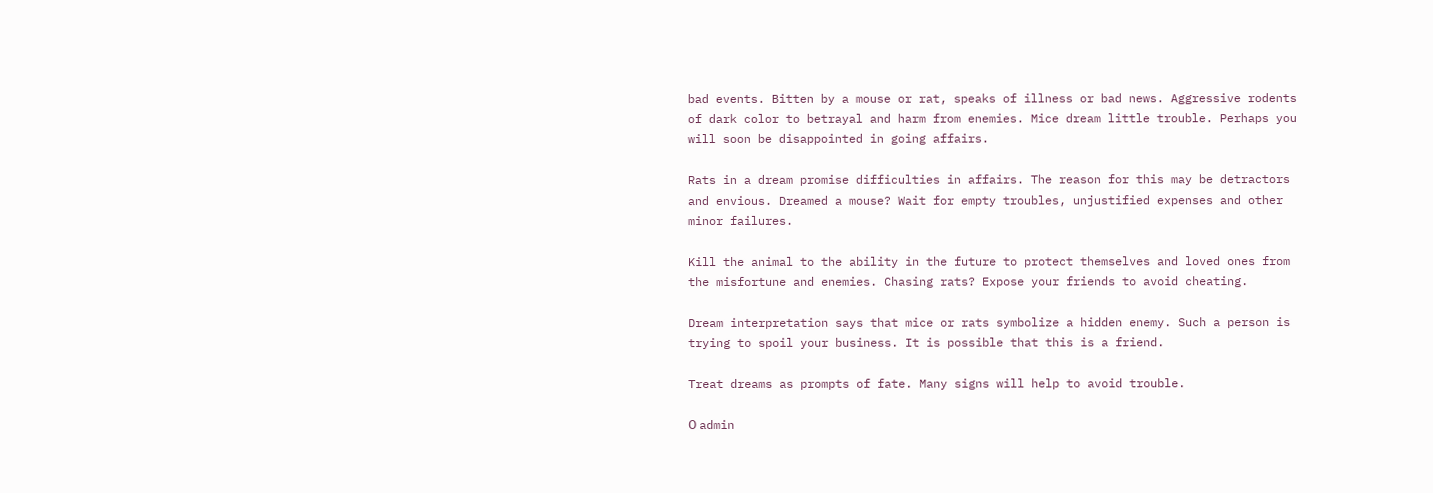bad events. Bitten by a mouse or rat, speaks of illness or bad news. Aggressive rodents of dark color to betrayal and harm from enemies. Mice dream little trouble. Perhaps you will soon be disappointed in going affairs.

Rats in a dream promise difficulties in affairs. The reason for this may be detractors and envious. Dreamed a mouse? Wait for empty troubles, unjustified expenses and other minor failures.

Kill the animal to the ability in the future to protect themselves and loved ones from the misfortune and enemies. Chasing rats? Expose your friends to avoid cheating.

Dream interpretation says that mice or rats symbolize a hidden enemy. Such a person is trying to spoil your business. It is possible that this is a friend.

Treat dreams as prompts of fate. Many signs will help to avoid trouble.

О admin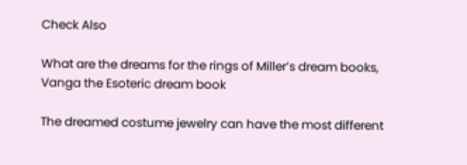Check Also

What are the dreams for the rings of Miller’s dream books, Vanga the Esoteric dream book

The dreamed costume jewelry can have the most different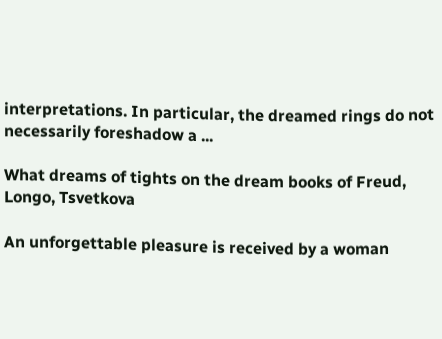interpretations. In particular, the dreamed rings do not necessarily foreshadow a ...

What dreams of tights on the dream books of Freud, Longo, Tsvetkova

An unforgettable pleasure is received by a woman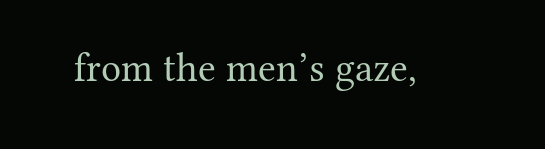from the men’s gaze,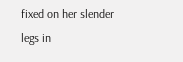fixed on her slender legs in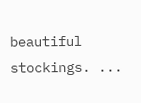beautiful stockings. ...